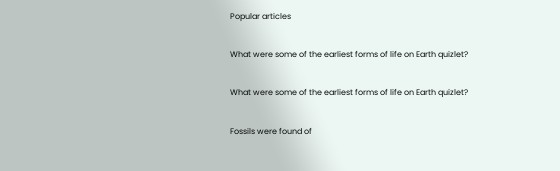Popular articles

What were some of the earliest forms of life on Earth quizlet?

What were some of the earliest forms of life on Earth quizlet?

Fossils were found of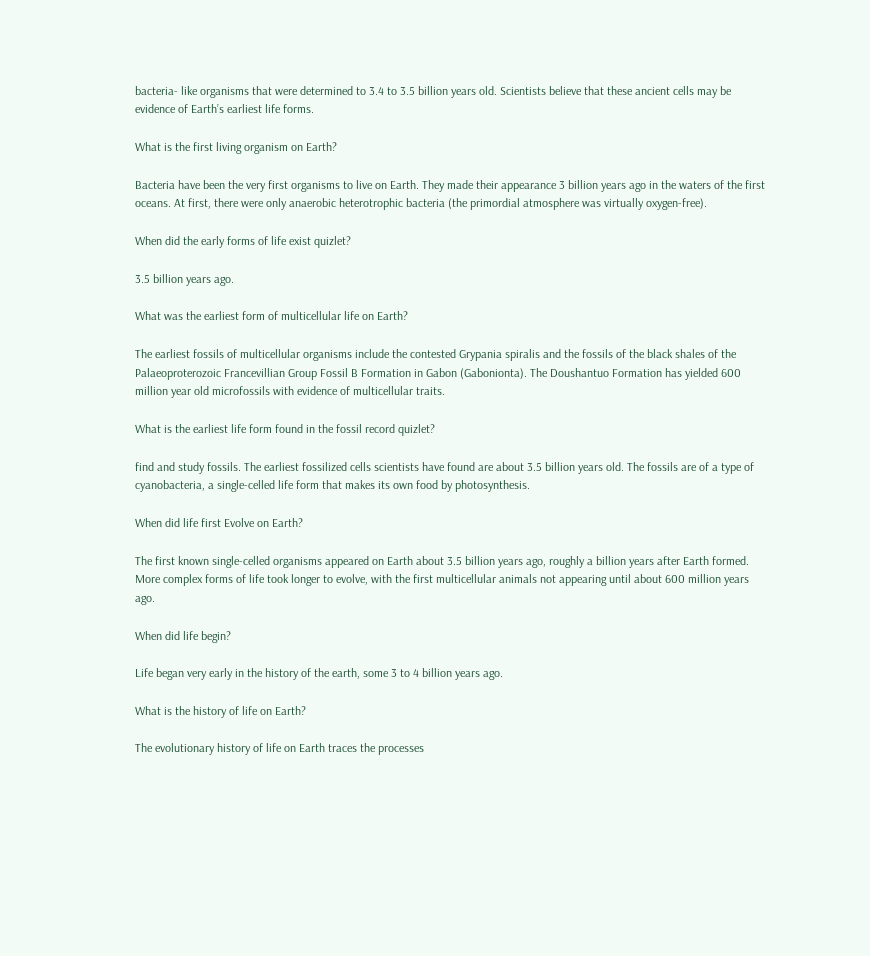bacteria- like organisms that were determined to 3.4 to 3.5 billion years old. Scientists believe that these ancient cells may be evidence of Earth’s earliest life forms.

What is the first living organism on Earth?

Bacteria have been the very first organisms to live on Earth. They made their appearance 3 billion years ago in the waters of the first oceans. At first, there were only anaerobic heterotrophic bacteria (the primordial atmosphere was virtually oxygen-free).

When did the early forms of life exist quizlet?

3.5 billion years ago.

What was the earliest form of multicellular life on Earth?

The earliest fossils of multicellular organisms include the contested Grypania spiralis and the fossils of the black shales of the Palaeoproterozoic Francevillian Group Fossil B Formation in Gabon (Gabonionta). The Doushantuo Formation has yielded 600 million year old microfossils with evidence of multicellular traits.

What is the earliest life form found in the fossil record quizlet?

find and study fossils. The earliest fossilized cells scientists have found are about 3.5 billion years old. The fossils are of a type of cyanobacteria, a single-celled life form that makes its own food by photosynthesis.

When did life first Evolve on Earth?

The first known single-celled organisms appeared on Earth about 3.5 billion years ago, roughly a billion years after Earth formed. More complex forms of life took longer to evolve, with the first multicellular animals not appearing until about 600 million years ago.

When did life begin?

Life began very early in the history of the earth, some 3 to 4 billion years ago.

What is the history of life on Earth?

The evolutionary history of life on Earth traces the processes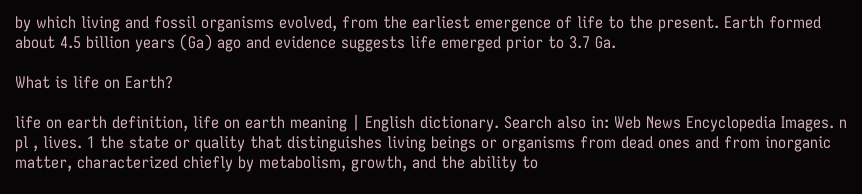by which living and fossil organisms evolved, from the earliest emergence of life to the present. Earth formed about 4.5 billion years (Ga) ago and evidence suggests life emerged prior to 3.7 Ga.

What is life on Earth?

life on earth definition, life on earth meaning | English dictionary. Search also in: Web News Encyclopedia Images. n pl , lives. 1 the state or quality that distinguishes living beings or organisms from dead ones and from inorganic matter, characterized chiefly by metabolism, growth, and the ability to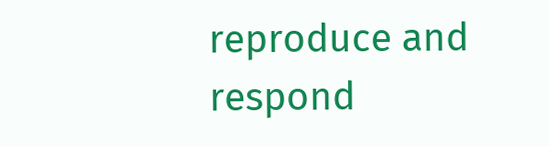reproduce and respond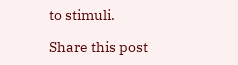to stimuli.

Share this post